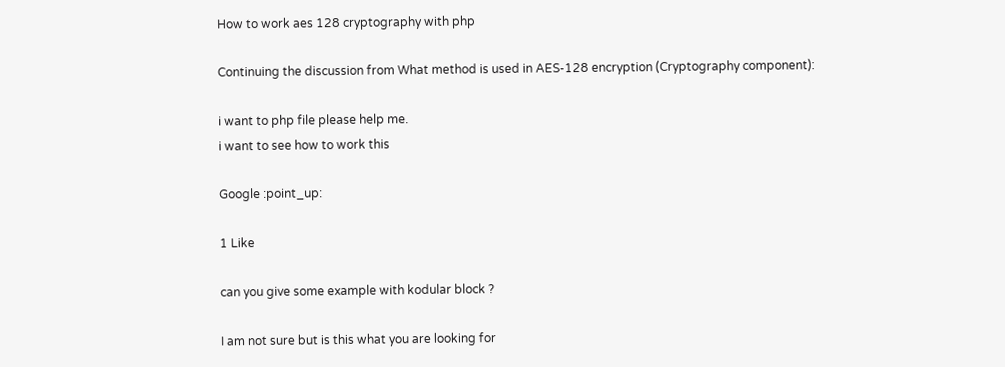How to work aes 128 cryptography with php

Continuing the discussion from What method is used in AES-128 encryption (Cryptography component):

i want to php file please help me.
i want to see how to work this

Google :point_up:

1 Like

can you give some example with kodular block ?

I am not sure but is this what you are looking for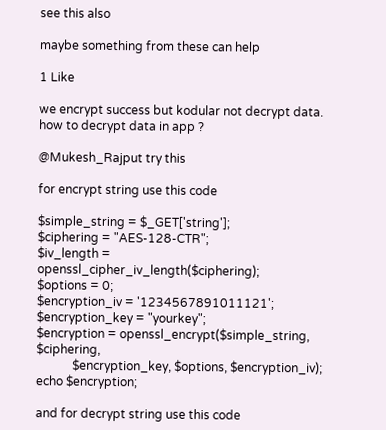see this also

maybe something from these can help

1 Like

we encrypt success but kodular not decrypt data.
how to decrypt data in app ?

@Mukesh_Rajput try this

for encrypt string use this code

$simple_string = $_GET['string'];
$ciphering = "AES-128-CTR";
$iv_length = openssl_cipher_iv_length($ciphering);
$options = 0;
$encryption_iv = '1234567891011121';
$encryption_key = "yourkey";
$encryption = openssl_encrypt($simple_string, $ciphering,
            $encryption_key, $options, $encryption_iv);
echo $encryption;

and for decrypt string use this code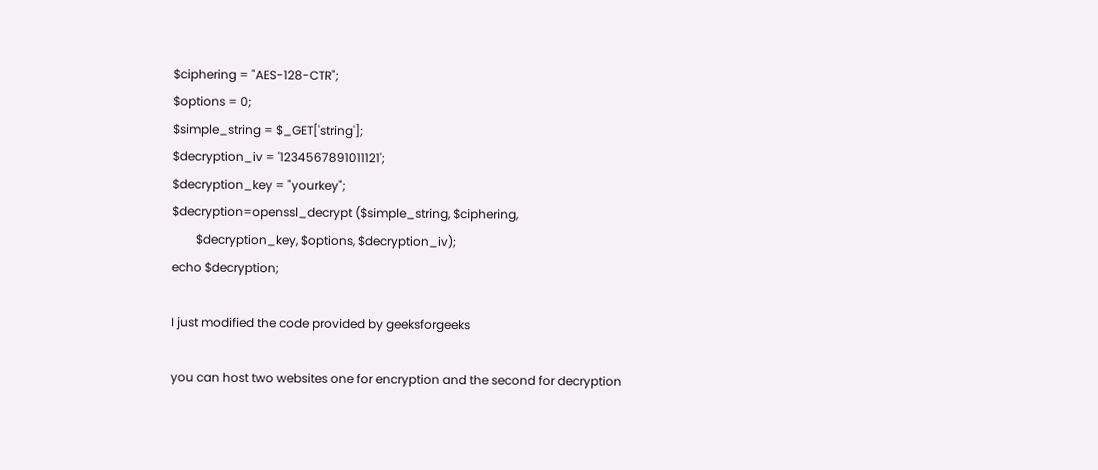$ciphering = "AES-128-CTR";
$options = 0;
$simple_string = $_GET['string'];
$decryption_iv = '1234567891011121';
$decryption_key = "yourkey";
$decryption=openssl_decrypt ($simple_string, $ciphering,
        $decryption_key, $options, $decryption_iv);
echo $decryption;

I just modified the code provided by geeksforgeeks

you can host two websites one for encryption and the second for decryption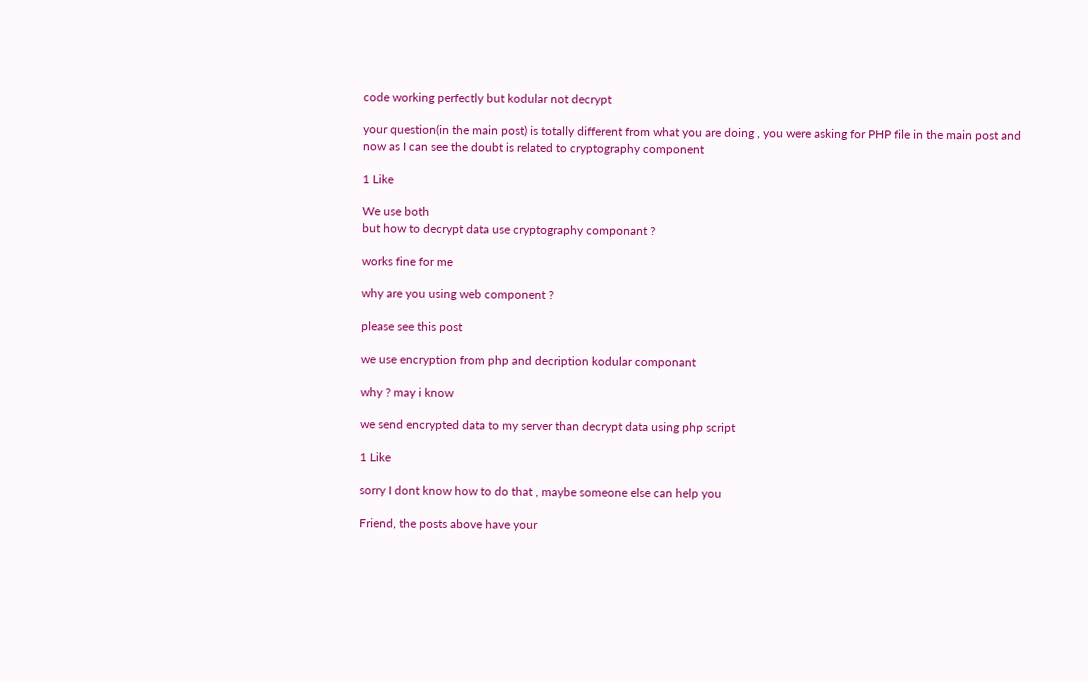code working perfectly but kodular not decrypt

your question(in the main post) is totally different from what you are doing , you were asking for PHP file in the main post and now as I can see the doubt is related to cryptography component

1 Like

We use both
but how to decrypt data use cryptography componant ?

works fine for me

why are you using web component ?

please see this post

we use encryption from php and decription kodular componant

why ? may i know

we send encrypted data to my server than decrypt data using php script

1 Like

sorry I dont know how to do that , maybe someone else can help you

Friend, the posts above have your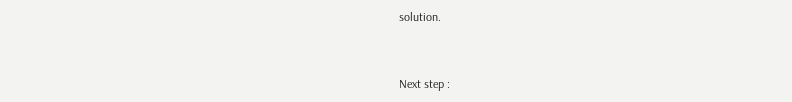solution.


Next step :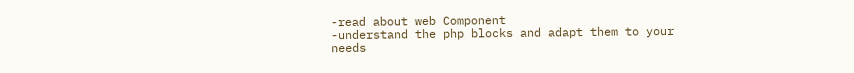-read about web Component
-understand the php blocks and adapt them to your needs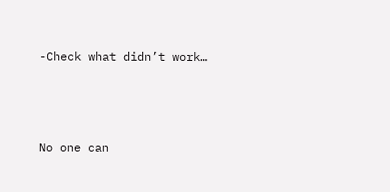-Check what didn’t work…



No one can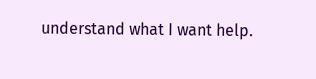understand what I want help.